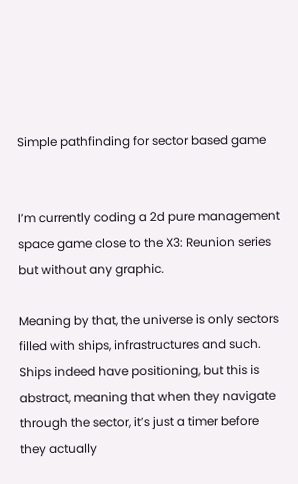Simple pathfinding for sector based game


I’m currently coding a 2d pure management space game close to the X3: Reunion series but without any graphic.

Meaning by that, the universe is only sectors filled with ships, infrastructures and such. Ships indeed have positioning, but this is abstract, meaning that when they navigate through the sector, it’s just a timer before they actually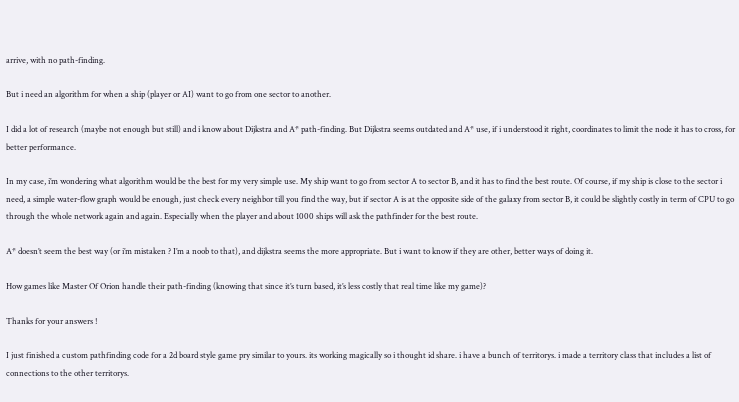arrive, with no path-finding.

But i need an algorithm for when a ship (player or AI) want to go from one sector to another.

I did a lot of research (maybe not enough but still) and i know about Dijkstra and A* path-finding. But Dijkstra seems outdated and A* use, if i understood it right, coordinates to limit the node it has to cross, for better performance.

In my case, i’m wondering what algorithm would be the best for my very simple use. My ship want to go from sector A to sector B, and it has to find the best route. Of course, if my ship is close to the sector i need, a simple water-flow graph would be enough, just check every neighbor till you find the way, but if sector A is at the opposite side of the galaxy from sector B, it could be slightly costly in term of CPU to go through the whole network again and again. Especially when the player and about 1000 ships will ask the pathfinder for the best route.

A* doesn’t seem the best way (or i’m mistaken ? I’m a noob to that), and dijkstra seems the more appropriate. But i want to know if they are other, better ways of doing it.

How games like Master Of Orion handle their path-finding (knowing that since it’s turn based, it’s less costly that real time like my game)?

Thanks for your answers !

I just finished a custom pathfinding code for a 2d board style game pry similar to yours. its working magically so i thought id share. i have a bunch of territorys. i made a territory class that includes a list of connections to the other territorys.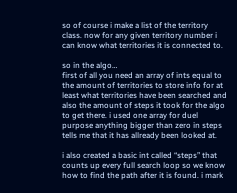so of course i make a list of the territory class. now for any given territory number i can know what territories it is connected to.

so in the algo…
first of all you need an array of ints equal to the amount of territories to store info for at least what territories have been searched and also the amount of steps it took for the algo to get there. i used one array for duel purpose anything bigger than zero in steps tells me that it has allready been looked at.

i also created a basic int called “steps” that counts up every full search loop so we know how to find the path after it is found. i mark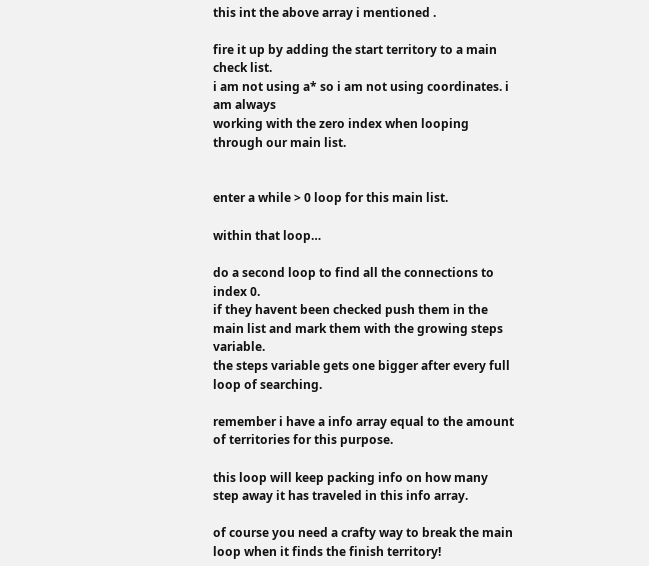this int the above array i mentioned .

fire it up by adding the start territory to a main check list.
i am not using a* so i am not using coordinates. i am always
working with the zero index when looping through our main list.


enter a while > 0 loop for this main list.

within that loop…

do a second loop to find all the connections to index 0.
if they havent been checked push them in the main list and mark them with the growing steps variable.
the steps variable gets one bigger after every full loop of searching.

remember i have a info array equal to the amount of territories for this purpose.

this loop will keep packing info on how many step away it has traveled in this info array.

of course you need a crafty way to break the main loop when it finds the finish territory!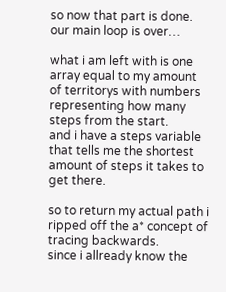so now that part is done. our main loop is over…

what i am left with is one array equal to my amount of territorys with numbers representing how many steps from the start.
and i have a steps variable that tells me the shortest amount of steps it takes to get there.

so to return my actual path i ripped off the a* concept of tracing backwards.
since i allready know the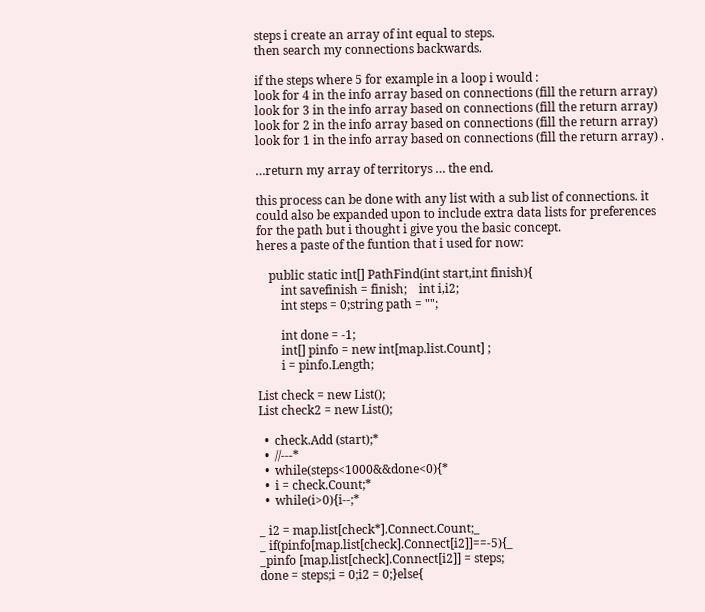steps i create an array of int equal to steps.
then search my connections backwards.

if the steps where 5 for example in a loop i would :
look for 4 in the info array based on connections (fill the return array)
look for 3 in the info array based on connections (fill the return array)
look for 2 in the info array based on connections (fill the return array)
look for 1 in the info array based on connections (fill the return array) .

…return my array of territorys … the end.

this process can be done with any list with a sub list of connections. it could also be expanded upon to include extra data lists for preferences for the path but i thought i give you the basic concept.
heres a paste of the funtion that i used for now:

    public static int[] PathFind(int start,int finish){
        int savefinish = finish;    int i,i2;
        int steps = 0;string path = "";

        int done = -1;
        int[] pinfo = new int[map.list.Count] ;
        i = pinfo.Length;

List check = new List();
List check2 = new List();

  •  check.Add (start);*
  •  //---*
  •  while(steps<1000&&done<0){*
  •  i = check.Count;*
  •  while(i>0){i--;*

_ i2 = map.list[check*].Connect.Count;_
_ if(pinfo[map.list[check].Connect[i2]]==-5){_
_pinfo [map.list[check].Connect[i2]] = steps;
done = steps;i = 0;i2 = 0;}else{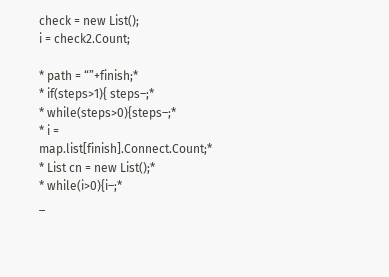check = new List();
i = check2.Count;

* path = “”+finish;*
* if(steps>1){ steps–;*
* while(steps>0){steps–;*
* i = map.list[finish].Connect.Count;*
* List cn = new List();*
* while(i>0){i–;*
_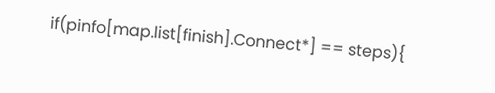if(pinfo[map.list[finish].Connect*] == steps){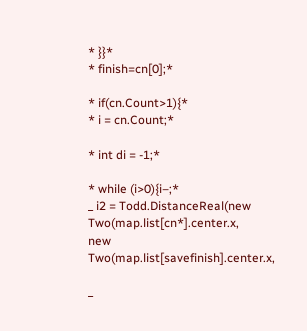* }}*
* finish=cn[0];*

* if(cn.Count>1){*
* i = cn.Count;*

* int di = -1;*

* while (i>0){i–;*
_ i2 = Todd.DistanceReal(new Two(map.list[cn*].center.x,
new Two(map.list[savefinish].center.x,

_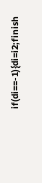if(di==-1){di=i2;finish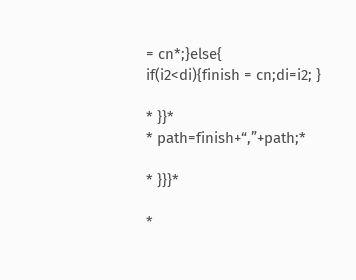= cn*;}else{
if(i2<di){finish = cn;di=i2; }

* }}*
* path=finish+“,”+path;*

* }}}*

*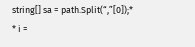string[] sa = path.Split(“,”[0]);*
* i =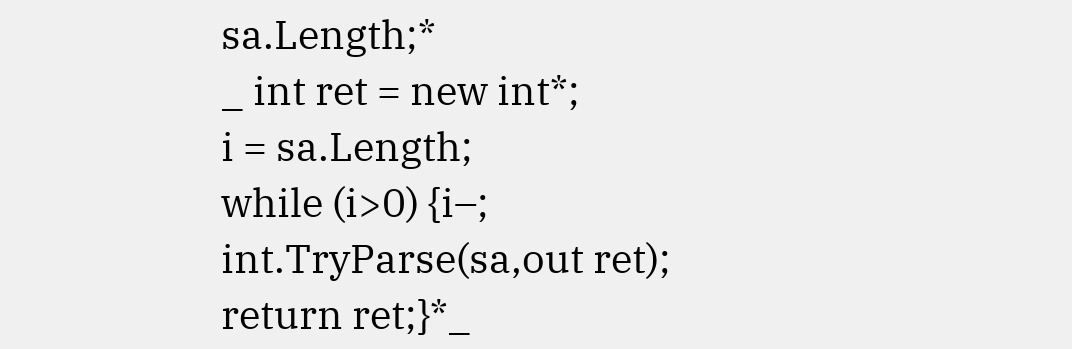sa.Length;*
_ int ret = new int*;
i = sa.Length;
while (i>0) {i–;
int.TryParse(sa,out ret);
return ret;}*_